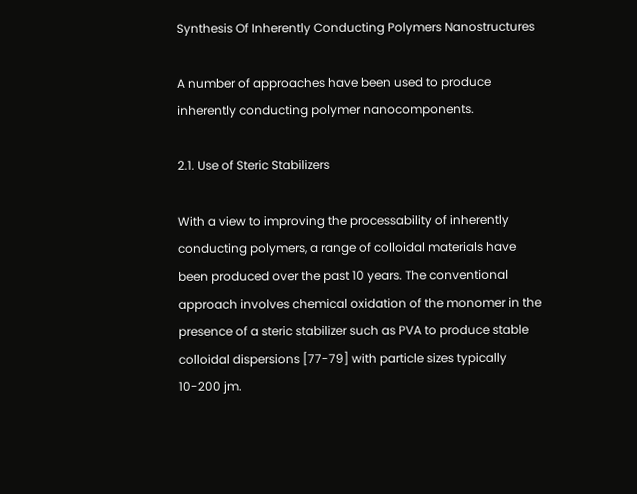Synthesis Of Inherently Conducting Polymers Nanostructures

A number of approaches have been used to produce inherently conducting polymer nanocomponents.

2.1. Use of Steric Stabilizers

With a view to improving the processability of inherently conducting polymers, a range of colloidal materials have been produced over the past 10 years. The conventional approach involves chemical oxidation of the monomer in the presence of a steric stabilizer such as PVA to produce stable colloidal dispersions [77-79] with particle sizes typically 10-200 jm.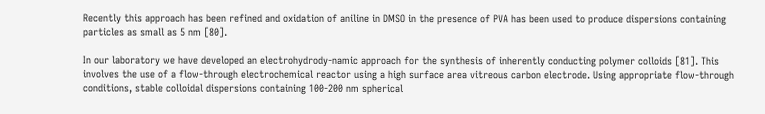Recently this approach has been refined and oxidation of aniline in DMSO in the presence of PVA has been used to produce dispersions containing particles as small as 5 nm [80].

In our laboratory we have developed an electrohydrody-namic approach for the synthesis of inherently conducting polymer colloids [81]. This involves the use of a flow-through electrochemical reactor using a high surface area vitreous carbon electrode. Using appropriate flow-through conditions, stable colloidal dispersions containing 100-200 nm spherical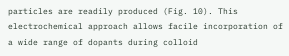particles are readily produced (Fig. 10). This electrochemical approach allows facile incorporation of a wide range of dopants during colloid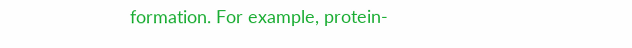formation. For example, protein-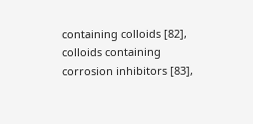containing colloids [82], colloids containing corrosion inhibitors [83],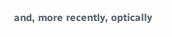and, more recently, optically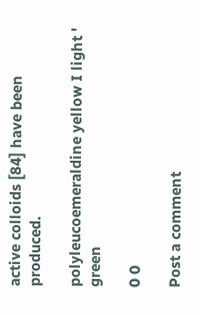active colloids [84] have been produced.

polyleucoemeraldine yellow I light ' green

0 0

Post a comment